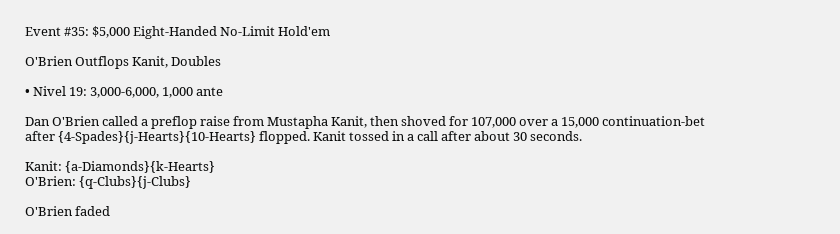Event #35: $5,000 Eight-Handed No-Limit Hold'em

O'Brien Outflops Kanit, Doubles

• Nivel 19: 3,000-6,000, 1,000 ante

Dan O'Brien called a preflop raise from Mustapha Kanit, then shoved for 107,000 over a 15,000 continuation-bet after {4-Spades}{j-Hearts}{10-Hearts} flopped. Kanit tossed in a call after about 30 seconds.

Kanit: {a-Diamonds}{k-Hearts}
O'Brien: {q-Clubs}{j-Clubs}

O'Brien faded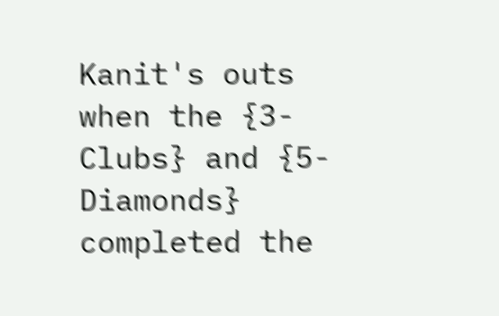Kanit's outs when the {3-Clubs} and {5-Diamonds} completed the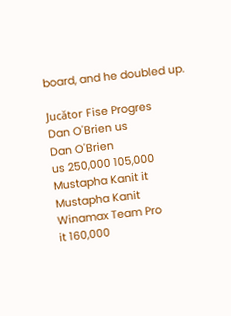board, and he doubled up.

Jucător Fise Progres
Dan O'Brien us
Dan O'Brien
us 250,000 105,000
Mustapha Kanit it
Mustapha Kanit
Winamax Team Pro
it 160,000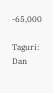-65,000

Taguri: Dan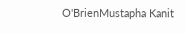O'BrienMustapha Kanit